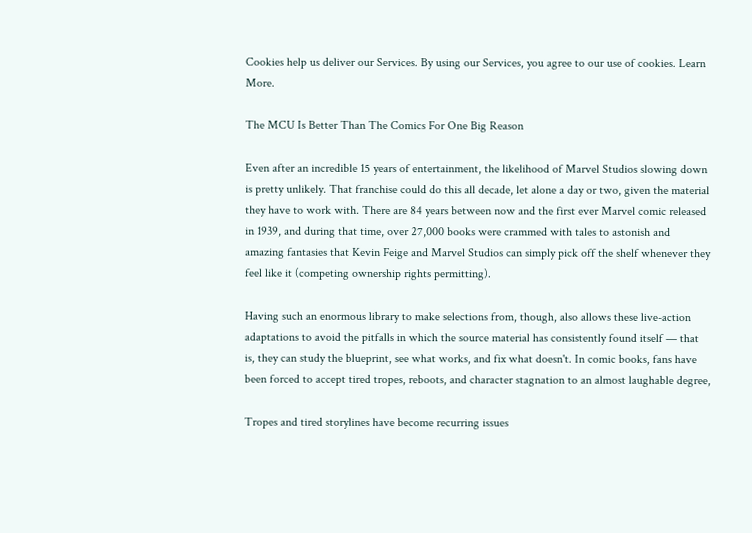Cookies help us deliver our Services. By using our Services, you agree to our use of cookies. Learn More.

The MCU Is Better Than The Comics For One Big Reason

Even after an incredible 15 years of entertainment, the likelihood of Marvel Studios slowing down is pretty unlikely. That franchise could do this all decade, let alone a day or two, given the material they have to work with. There are 84 years between now and the first ever Marvel comic released in 1939, and during that time, over 27,000 books were crammed with tales to astonish and amazing fantasies that Kevin Feige and Marvel Studios can simply pick off the shelf whenever they feel like it (competing ownership rights permitting).

Having such an enormous library to make selections from, though, also allows these live-action adaptations to avoid the pitfalls in which the source material has consistently found itself — that is, they can study the blueprint, see what works, and fix what doesn't. In comic books, fans have been forced to accept tired tropes, reboots, and character stagnation to an almost laughable degree,

Tropes and tired storylines have become recurring issues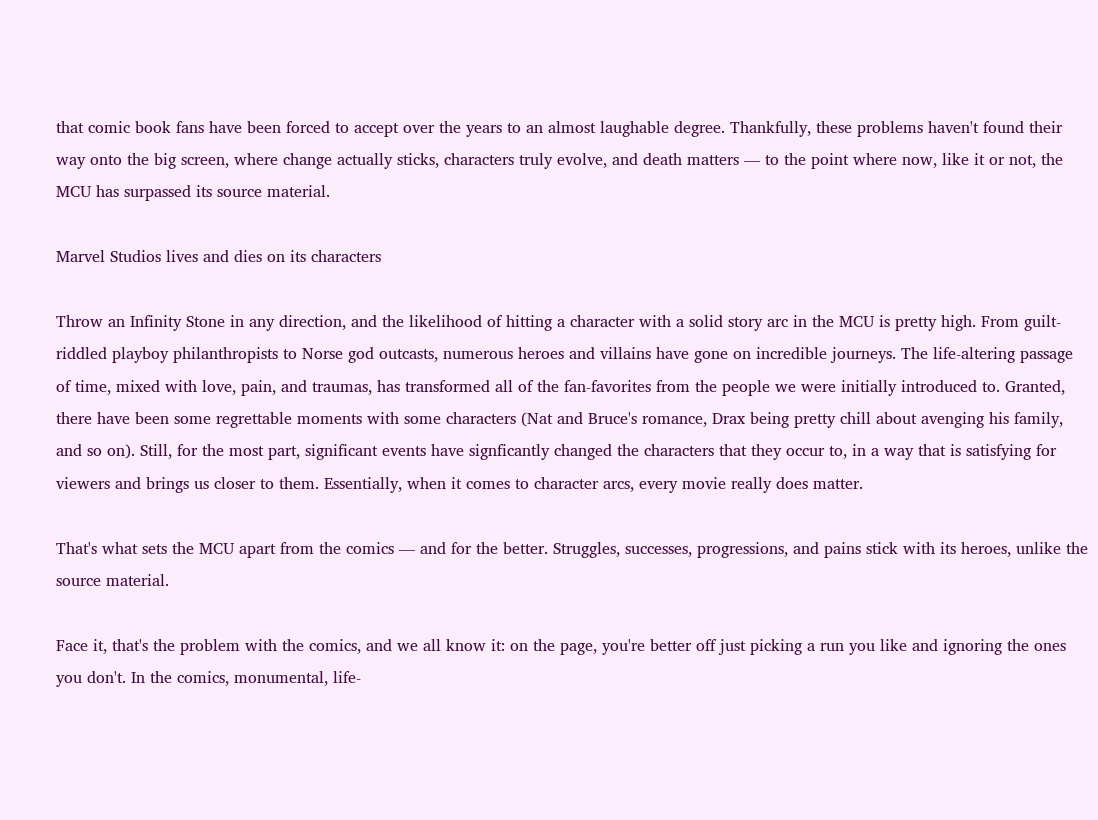that comic book fans have been forced to accept over the years to an almost laughable degree. Thankfully, these problems haven't found their way onto the big screen, where change actually sticks, characters truly evolve, and death matters — to the point where now, like it or not, the MCU has surpassed its source material.

Marvel Studios lives and dies on its characters

Throw an Infinity Stone in any direction, and the likelihood of hitting a character with a solid story arc in the MCU is pretty high. From guilt-riddled playboy philanthropists to Norse god outcasts, numerous heroes and villains have gone on incredible journeys. The life-altering passage of time, mixed with love, pain, and traumas, has transformed all of the fan-favorites from the people we were initially introduced to. Granted, there have been some regrettable moments with some characters (Nat and Bruce's romance, Drax being pretty chill about avenging his family, and so on). Still, for the most part, significant events have signficantly changed the characters that they occur to, in a way that is satisfying for viewers and brings us closer to them. Essentially, when it comes to character arcs, every movie really does matter.

That's what sets the MCU apart from the comics — and for the better. Struggles, successes, progressions, and pains stick with its heroes, unlike the source material.

Face it, that's the problem with the comics, and we all know it: on the page, you're better off just picking a run you like and ignoring the ones you don't. In the comics, monumental, life-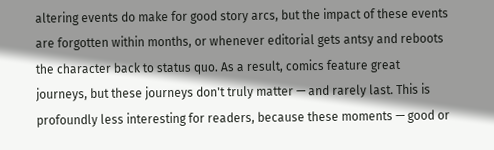altering events do make for good story arcs, but the impact of these events are forgotten within months, or whenever editorial gets antsy and reboots the character back to status quo. As a result, comics feature great journeys, but these journeys don't truly matter — and rarely last. This is profoundly less interesting for readers, because these moments — good or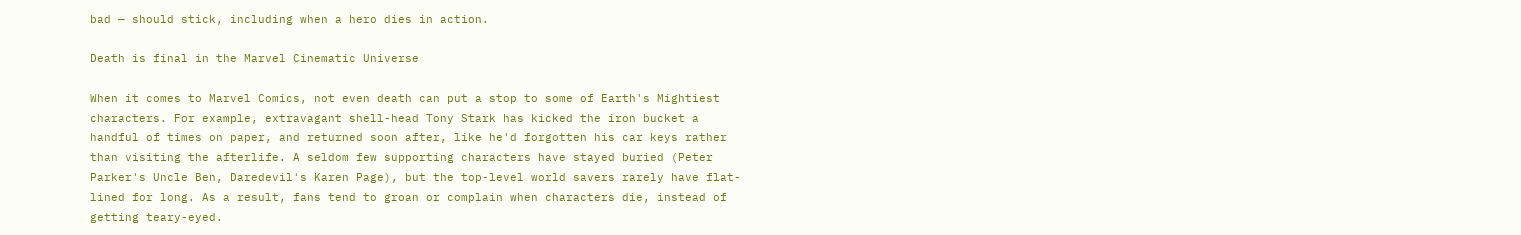bad — should stick, including when a hero dies in action.

Death is final in the Marvel Cinematic Universe

When it comes to Marvel Comics, not even death can put a stop to some of Earth's Mightiest characters. For example, extravagant shell-head Tony Stark has kicked the iron bucket a handful of times on paper, and returned soon after, like he'd forgotten his car keys rather than visiting the afterlife. A seldom few supporting characters have stayed buried (Peter Parker's Uncle Ben, Daredevil's Karen Page), but the top-level world savers rarely have flat-lined for long. As a result, fans tend to groan or complain when characters die, instead of getting teary-eyed.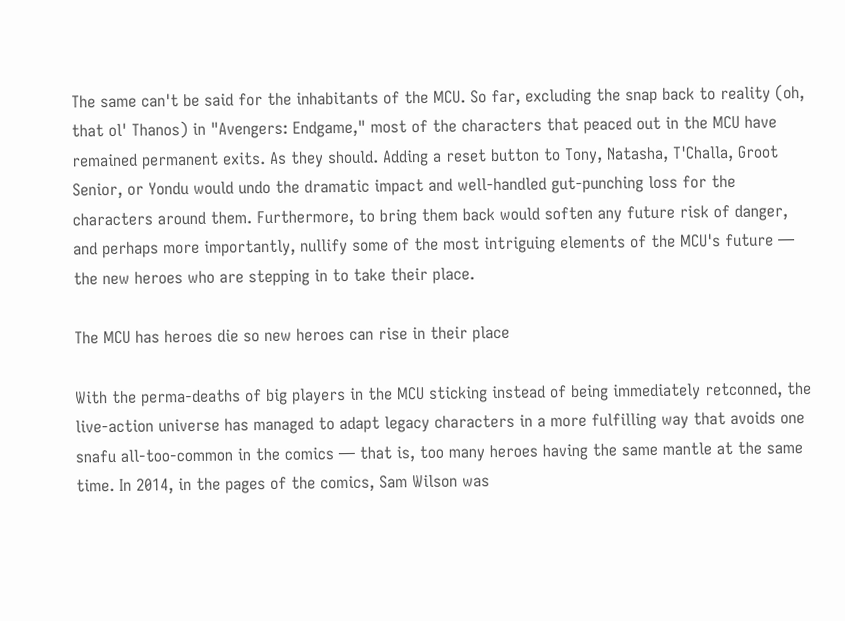The same can't be said for the inhabitants of the MCU. So far, excluding the snap back to reality (oh, that ol' Thanos) in "Avengers: Endgame," most of the characters that peaced out in the MCU have remained permanent exits. As they should. Adding a reset button to Tony, Natasha, T'Challa, Groot Senior, or Yondu would undo the dramatic impact and well-handled gut-punching loss for the characters around them. Furthermore, to bring them back would soften any future risk of danger, and perhaps more importantly, nullify some of the most intriguing elements of the MCU's future — the new heroes who are stepping in to take their place.

The MCU has heroes die so new heroes can rise in their place

With the perma-deaths of big players in the MCU sticking instead of being immediately retconned, the live-action universe has managed to adapt legacy characters in a more fulfilling way that avoids one snafu all-too-common in the comics — that is, too many heroes having the same mantle at the same time. In 2014, in the pages of the comics, Sam Wilson was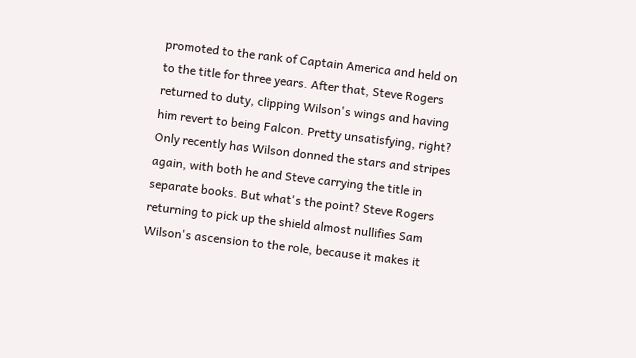promoted to the rank of Captain America and held on to the title for three years. After that, Steve Rogers returned to duty, clipping Wilson's wings and having him revert to being Falcon. Pretty unsatisfying, right? Only recently has Wilson donned the stars and stripes again, with both he and Steve carrying the title in separate books. But what's the point? Steve Rogers returning to pick up the shield almost nullifies Sam Wilson's ascension to the role, because it makes it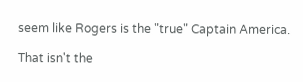seem like Rogers is the "true" Captain America.

That isn't the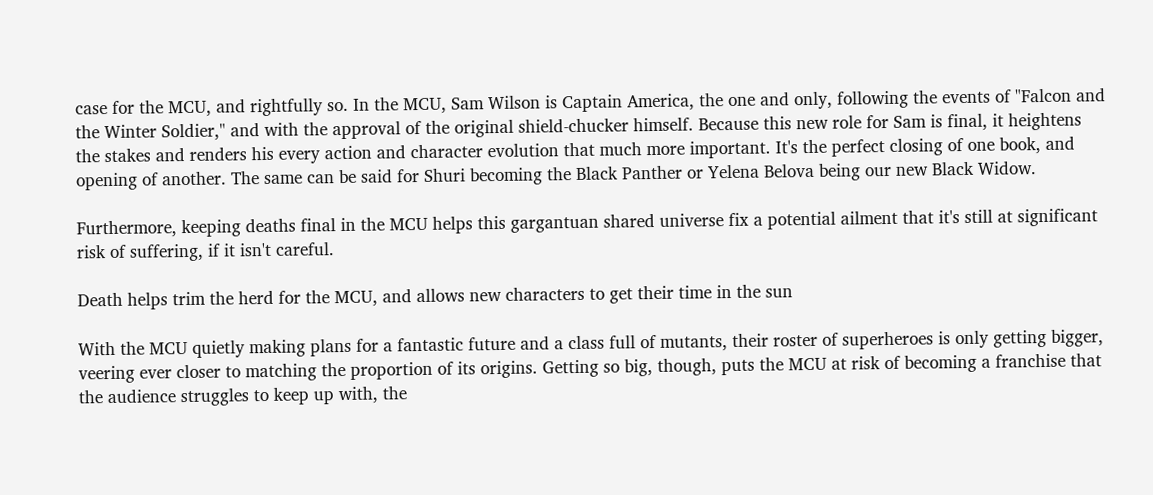case for the MCU, and rightfully so. In the MCU, Sam Wilson is Captain America, the one and only, following the events of "Falcon and the Winter Soldier," and with the approval of the original shield-chucker himself. Because this new role for Sam is final, it heightens the stakes and renders his every action and character evolution that much more important. It's the perfect closing of one book, and opening of another. The same can be said for Shuri becoming the Black Panther or Yelena Belova being our new Black Widow.

Furthermore, keeping deaths final in the MCU helps this gargantuan shared universe fix a potential ailment that it's still at significant risk of suffering, if it isn't careful.

Death helps trim the herd for the MCU, and allows new characters to get their time in the sun

With the MCU quietly making plans for a fantastic future and a class full of mutants, their roster of superheroes is only getting bigger, veering ever closer to matching the proportion of its origins. Getting so big, though, puts the MCU at risk of becoming a franchise that the audience struggles to keep up with, the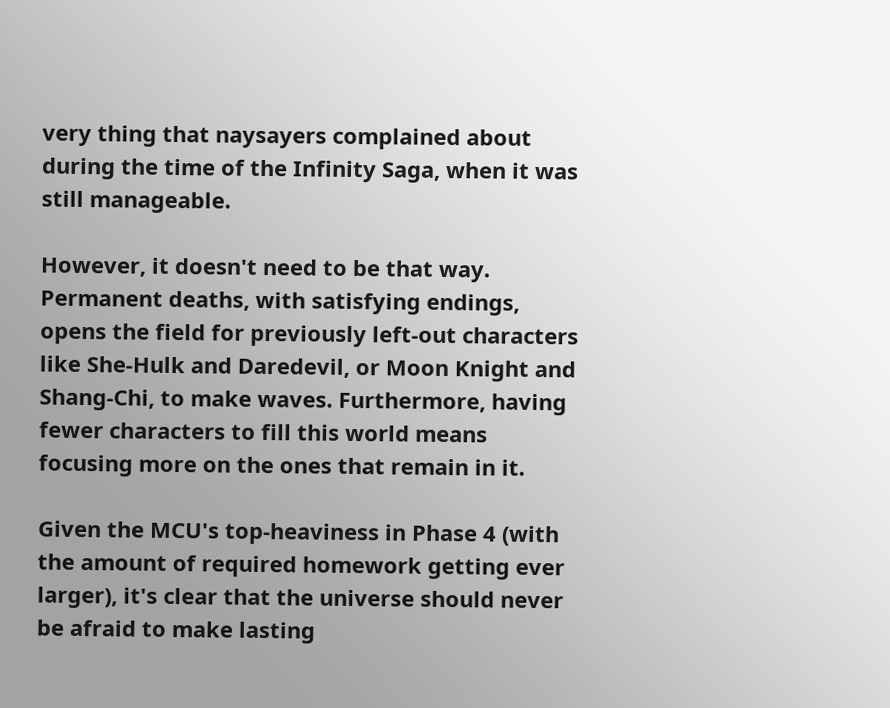very thing that naysayers complained about during the time of the Infinity Saga, when it was still manageable.

However, it doesn't need to be that way. Permanent deaths, with satisfying endings, opens the field for previously left-out characters like She-Hulk and Daredevil, or Moon Knight and Shang-Chi, to make waves. Furthermore, having fewer characters to fill this world means focusing more on the ones that remain in it.

Given the MCU's top-heaviness in Phase 4 (with the amount of required homework getting ever larger), it's clear that the universe should never be afraid to make lasting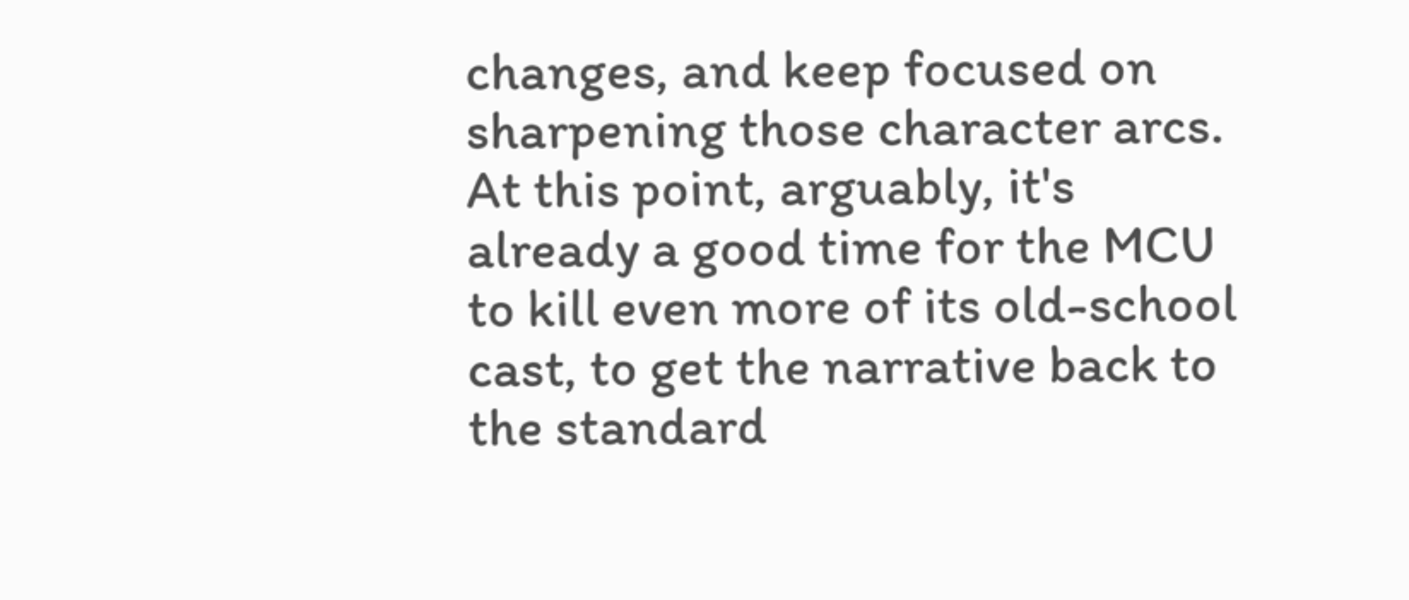changes, and keep focused on sharpening those character arcs. At this point, arguably, it's already a good time for the MCU to kill even more of its old-school cast, to get the narrative back to the standard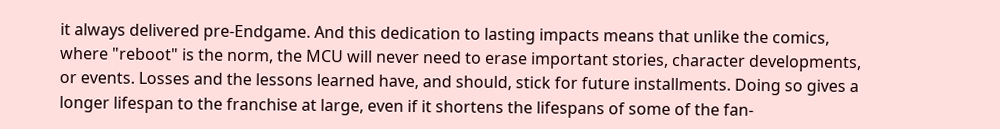it always delivered pre-Endgame. And this dedication to lasting impacts means that unlike the comics, where "reboot" is the norm, the MCU will never need to erase important stories, character developments, or events. Losses and the lessons learned have, and should, stick for future installments. Doing so gives a longer lifespan to the franchise at large, even if it shortens the lifespans of some of the fan-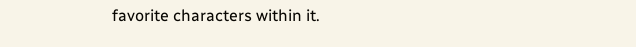favorite characters within it.